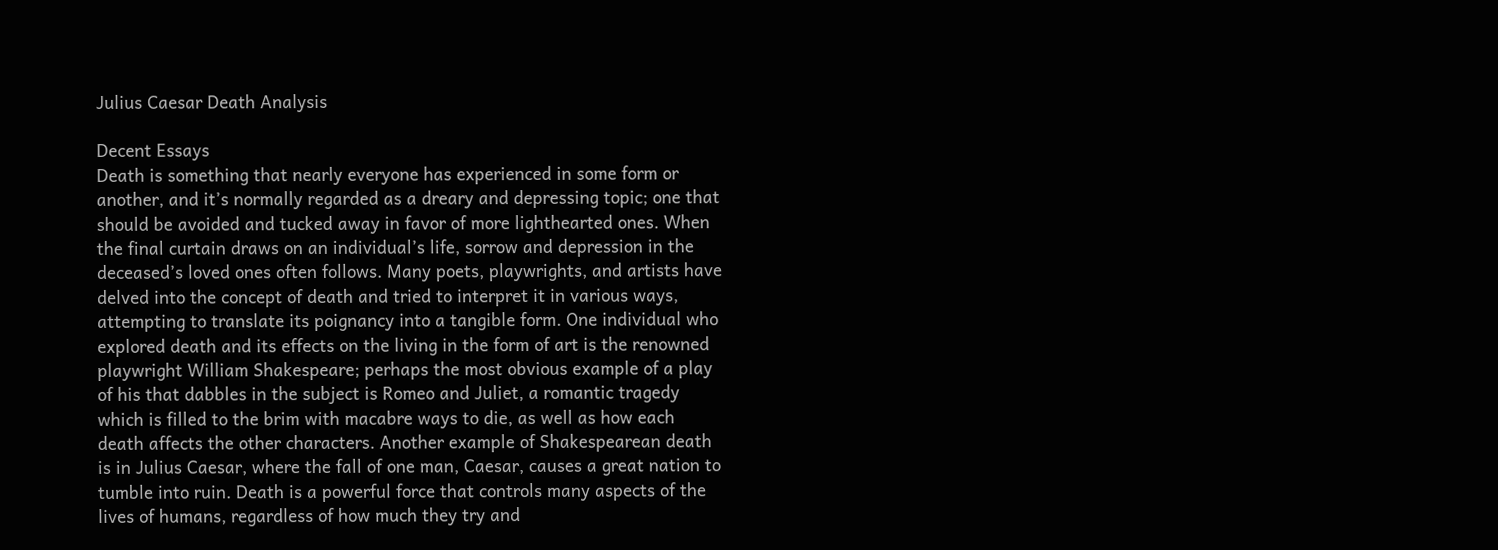Julius Caesar Death Analysis

Decent Essays
Death is something that nearly everyone has experienced in some form or another, and it’s normally regarded as a dreary and depressing topic; one that should be avoided and tucked away in favor of more lighthearted ones. When the final curtain draws on an individual’s life, sorrow and depression in the deceased’s loved ones often follows. Many poets, playwrights, and artists have delved into the concept of death and tried to interpret it in various ways, attempting to translate its poignancy into a tangible form. One individual who explored death and its effects on the living in the form of art is the renowned playwright William Shakespeare; perhaps the most obvious example of a play of his that dabbles in the subject is Romeo and Juliet, a romantic tragedy which is filled to the brim with macabre ways to die, as well as how each death affects the other characters. Another example of Shakespearean death is in Julius Caesar, where the fall of one man, Caesar, causes a great nation to tumble into ruin. Death is a powerful force that controls many aspects of the lives of humans, regardless of how much they try and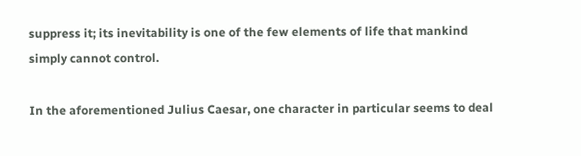suppress it; its inevitability is one of the few elements of life that mankind simply cannot control.

In the aforementioned Julius Caesar, one character in particular seems to deal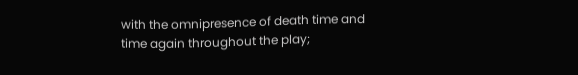with the omnipresence of death time and time again throughout the play;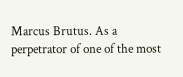Marcus Brutus. As a perpetrator of one of the most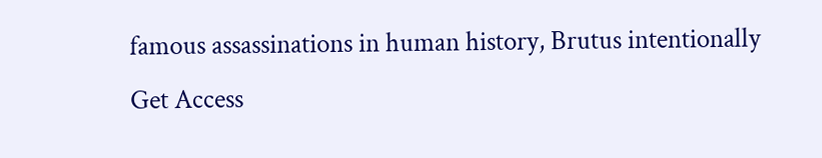famous assassinations in human history, Brutus intentionally
Get Access